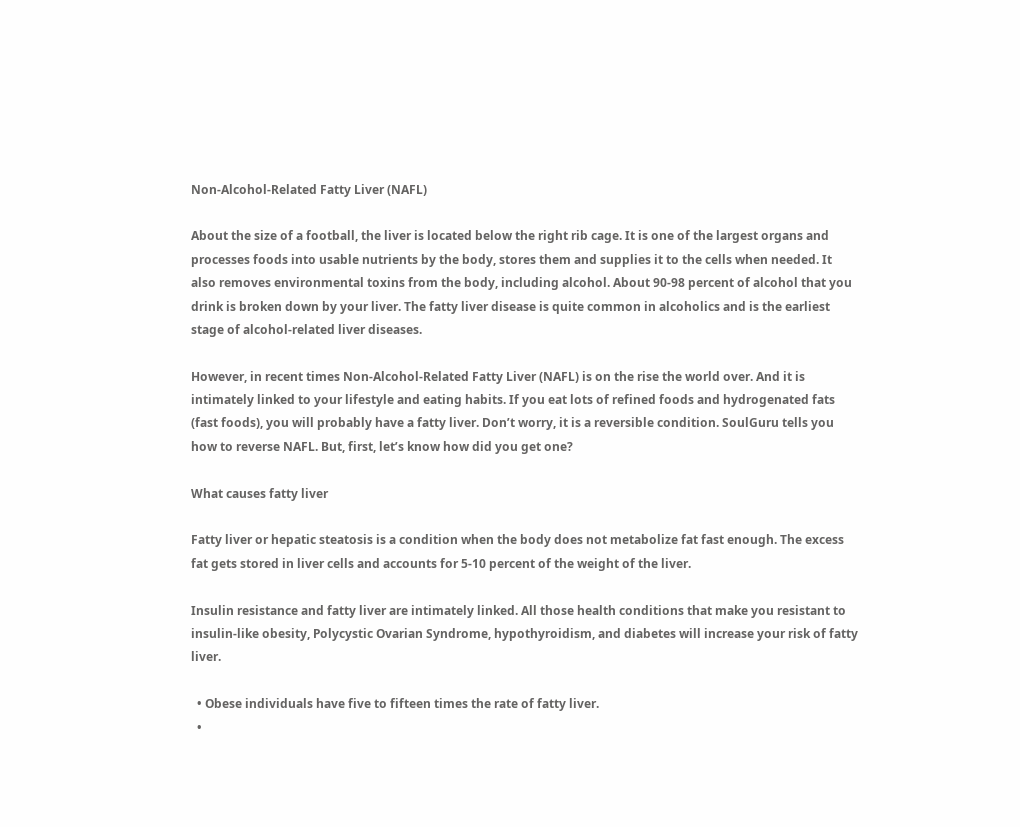Non-Alcohol-Related Fatty Liver (NAFL)

About the size of a football, the liver is located below the right rib cage. It is one of the largest organs and processes foods into usable nutrients by the body, stores them and supplies it to the cells when needed. It also removes environmental toxins from the body, including alcohol. About 90-98 percent of alcohol that you drink is broken down by your liver. The fatty liver disease is quite common in alcoholics and is the earliest stage of alcohol-related liver diseases.

However, in recent times Non-Alcohol-Related Fatty Liver (NAFL) is on the rise the world over. And it is intimately linked to your lifestyle and eating habits. If you eat lots of refined foods and hydrogenated fats (fast foods), you will probably have a fatty liver. Don’t worry, it is a reversible condition. SoulGuru tells you how to reverse NAFL. But, first, let’s know how did you get one?

What causes fatty liver

Fatty liver or hepatic steatosis is a condition when the body does not metabolize fat fast enough. The excess fat gets stored in liver cells and accounts for 5-10 percent of the weight of the liver.

Insulin resistance and fatty liver are intimately linked. All those health conditions that make you resistant to insulin-like obesity, Polycystic Ovarian Syndrome, hypothyroidism, and diabetes will increase your risk of fatty liver.

  • Obese individuals have five to fifteen times the rate of fatty liver.
  •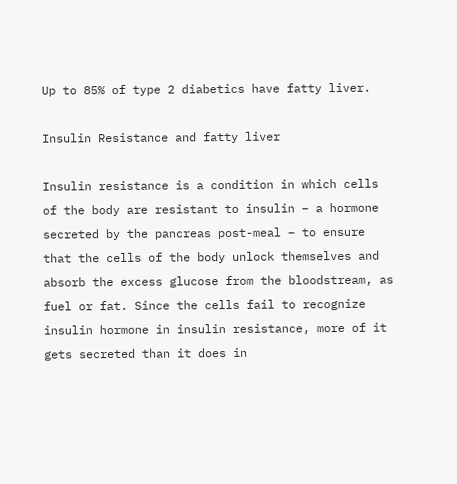Up to 85% of type 2 diabetics have fatty liver.

Insulin Resistance and fatty liver

Insulin resistance is a condition in which cells of the body are resistant to insulin – a hormone secreted by the pancreas post-meal – to ensure that the cells of the body unlock themselves and absorb the excess glucose from the bloodstream, as fuel or fat. Since the cells fail to recognize insulin hormone in insulin resistance, more of it gets secreted than it does in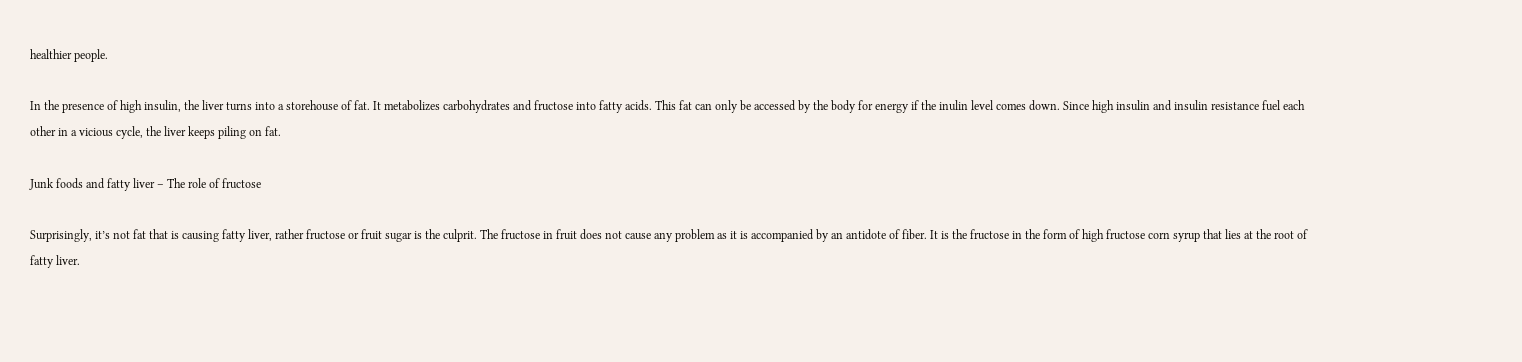healthier people.

In the presence of high insulin, the liver turns into a storehouse of fat. It metabolizes carbohydrates and fructose into fatty acids. This fat can only be accessed by the body for energy if the inulin level comes down. Since high insulin and insulin resistance fuel each other in a vicious cycle, the liver keeps piling on fat.

Junk foods and fatty liver – The role of fructose

Surprisingly, it’s not fat that is causing fatty liver, rather fructose or fruit sugar is the culprit. The fructose in fruit does not cause any problem as it is accompanied by an antidote of fiber. It is the fructose in the form of high fructose corn syrup that lies at the root of fatty liver.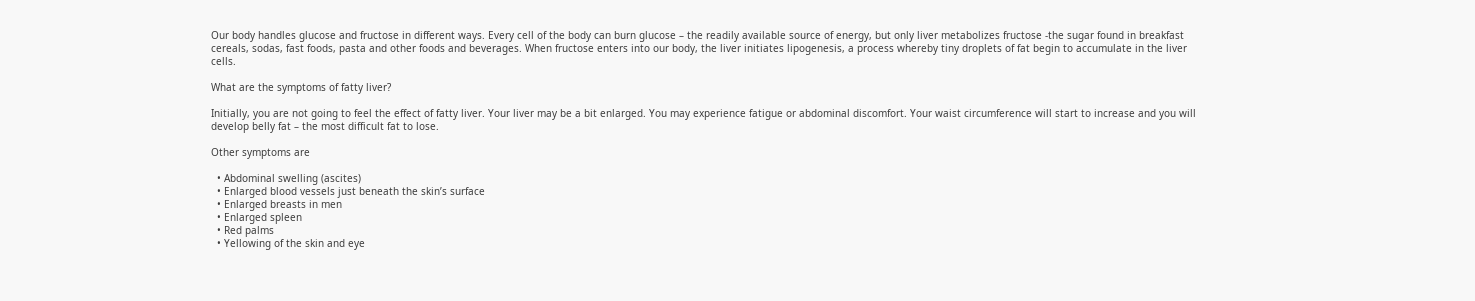Our body handles glucose and fructose in different ways. Every cell of the body can burn glucose – the readily available source of energy, but only liver metabolizes fructose -the sugar found in breakfast cereals, sodas, fast foods, pasta and other foods and beverages. When fructose enters into our body, the liver initiates lipogenesis, a process whereby tiny droplets of fat begin to accumulate in the liver cells.

What are the symptoms of fatty liver?

Initially, you are not going to feel the effect of fatty liver. Your liver may be a bit enlarged. You may experience fatigue or abdominal discomfort. Your waist circumference will start to increase and you will develop belly fat – the most difficult fat to lose.

Other symptoms are

  • Abdominal swelling (ascites)
  • Enlarged blood vessels just beneath the skin’s surface
  • Enlarged breasts in men
  • Enlarged spleen
  • Red palms
  • Yellowing of the skin and eye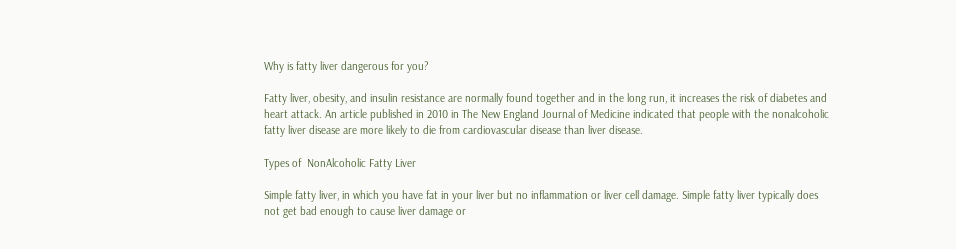Why is fatty liver dangerous for you?

Fatty liver, obesity, and insulin resistance are normally found together and in the long run, it increases the risk of diabetes and heart attack. An article published in 2010 in The New England Journal of Medicine indicated that people with the nonalcoholic fatty liver disease are more likely to die from cardiovascular disease than liver disease.

Types of  NonAlcoholic Fatty Liver

Simple fatty liver, in which you have fat in your liver but no inflammation or liver cell damage. Simple fatty liver typically does not get bad enough to cause liver damage or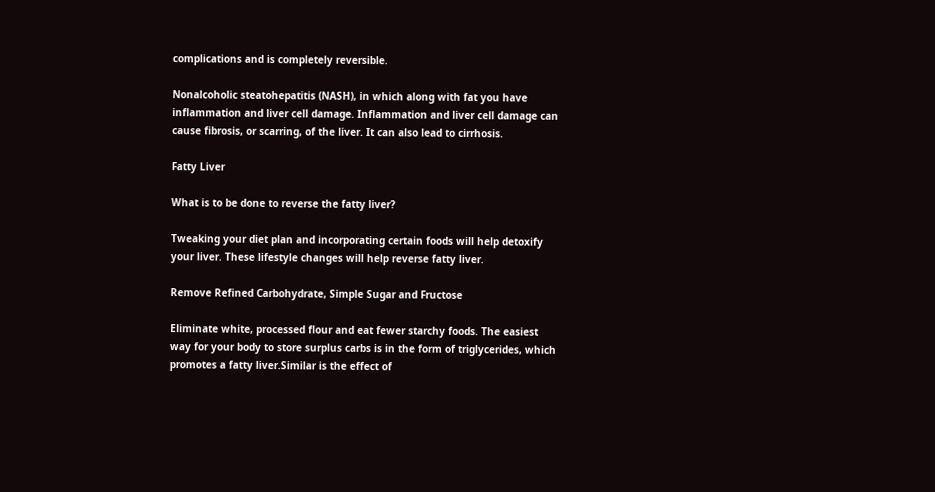complications and is completely reversible.

Nonalcoholic steatohepatitis (NASH), in which along with fat you have inflammation and liver cell damage. Inflammation and liver cell damage can cause fibrosis, or scarring, of the liver. It can also lead to cirrhosis.

Fatty Liver

What is to be done to reverse the fatty liver?

Tweaking your diet plan and incorporating certain foods will help detoxify your liver. These lifestyle changes will help reverse fatty liver.

Remove Refined Carbohydrate, Simple Sugar and Fructose

Eliminate white, processed flour and eat fewer starchy foods. The easiest way for your body to store surplus carbs is in the form of triglycerides, which promotes a fatty liver.Similar is the effect of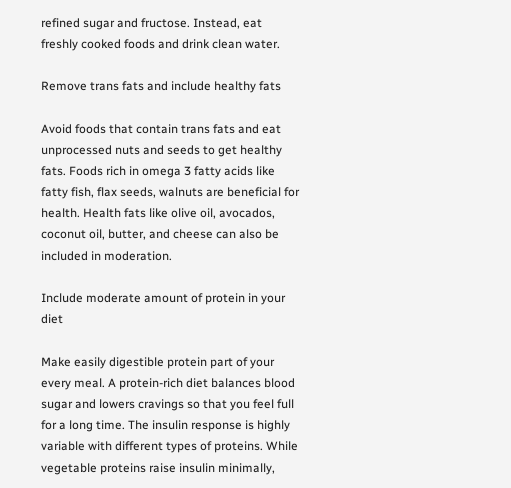refined sugar and fructose. Instead, eat freshly cooked foods and drink clean water.

Remove trans fats and include healthy fats

Avoid foods that contain trans fats and eat unprocessed nuts and seeds to get healthy fats. Foods rich in omega 3 fatty acids like fatty fish, flax seeds, walnuts are beneficial for health. Health fats like olive oil, avocados, coconut oil, butter, and cheese can also be included in moderation.

Include moderate amount of protein in your diet

Make easily digestible protein part of your every meal. A protein-rich diet balances blood sugar and lowers cravings so that you feel full for a long time. The insulin response is highly variable with different types of proteins. While vegetable proteins raise insulin minimally,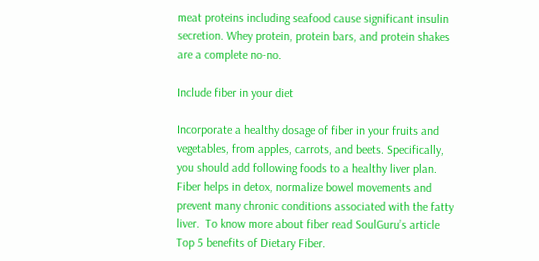meat proteins including seafood cause significant insulin secretion. Whey protein, protein bars, and protein shakes are a complete no-no.

Include fiber in your diet

Incorporate a healthy dosage of fiber in your fruits and vegetables, from apples, carrots, and beets. Specifically, you should add following foods to a healthy liver plan. Fiber helps in detox, normalize bowel movements and prevent many chronic conditions associated with the fatty liver.  To know more about fiber read SoulGuru’s article Top 5 benefits of Dietary Fiber.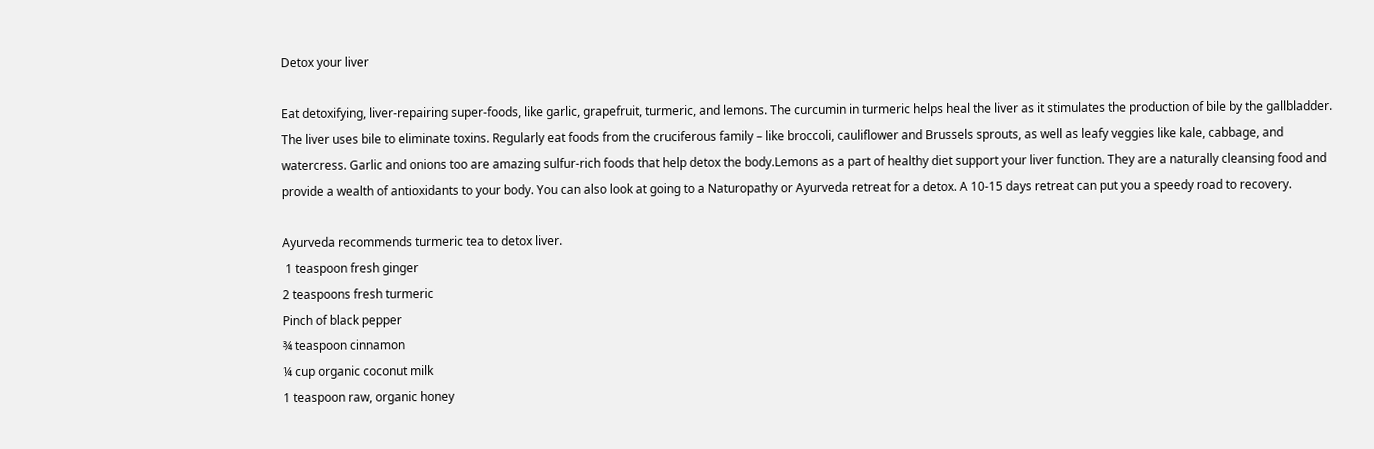Detox your liver

Eat detoxifying, liver-repairing super-foods, like garlic, grapefruit, turmeric, and lemons. The curcumin in turmeric helps heal the liver as it stimulates the production of bile by the gallbladder. The liver uses bile to eliminate toxins. Regularly eat foods from the cruciferous family – like broccoli, cauliflower and Brussels sprouts, as well as leafy veggies like kale, cabbage, and watercress. Garlic and onions too are amazing sulfur-rich foods that help detox the body.Lemons as a part of healthy diet support your liver function. They are a naturally cleansing food and provide a wealth of antioxidants to your body. You can also look at going to a Naturopathy or Ayurveda retreat for a detox. A 10-15 days retreat can put you a speedy road to recovery.

Ayurveda recommends turmeric tea to detox liver.
 1 teaspoon fresh ginger
2 teaspoons fresh turmeric
Pinch of black pepper
¾ teaspoon cinnamon
¼ cup organic coconut milk
1 teaspoon raw, organic honey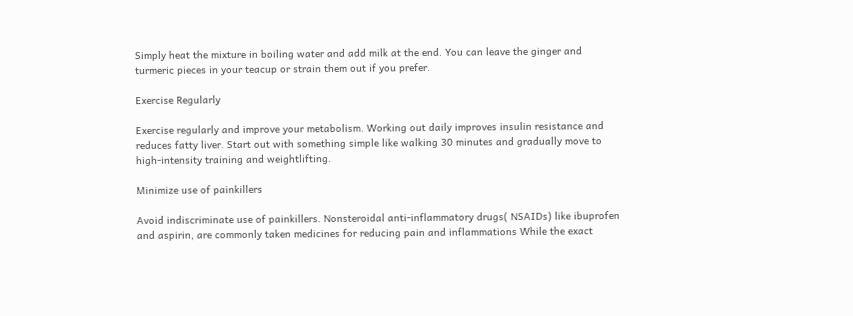Simply heat the mixture in boiling water and add milk at the end. You can leave the ginger and turmeric pieces in your teacup or strain them out if you prefer.

Exercise Regularly

Exercise regularly and improve your metabolism. Working out daily improves insulin resistance and reduces fatty liver. Start out with something simple like walking 30 minutes and gradually move to high-intensity training and weightlifting.

Minimize use of painkillers

Avoid indiscriminate use of painkillers. Nonsteroidal anti-inflammatory drugs( NSAIDs) like ibuprofen and aspirin, are commonly taken medicines for reducing pain and inflammations While the exact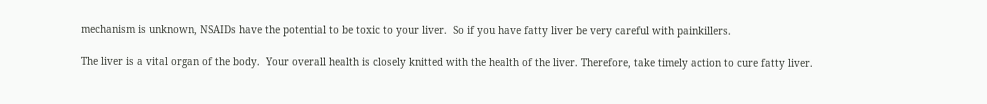mechanism is unknown, NSAIDs have the potential to be toxic to your liver.  So if you have fatty liver be very careful with painkillers.

The liver is a vital organ of the body.  Your overall health is closely knitted with the health of the liver. Therefore, take timely action to cure fatty liver.